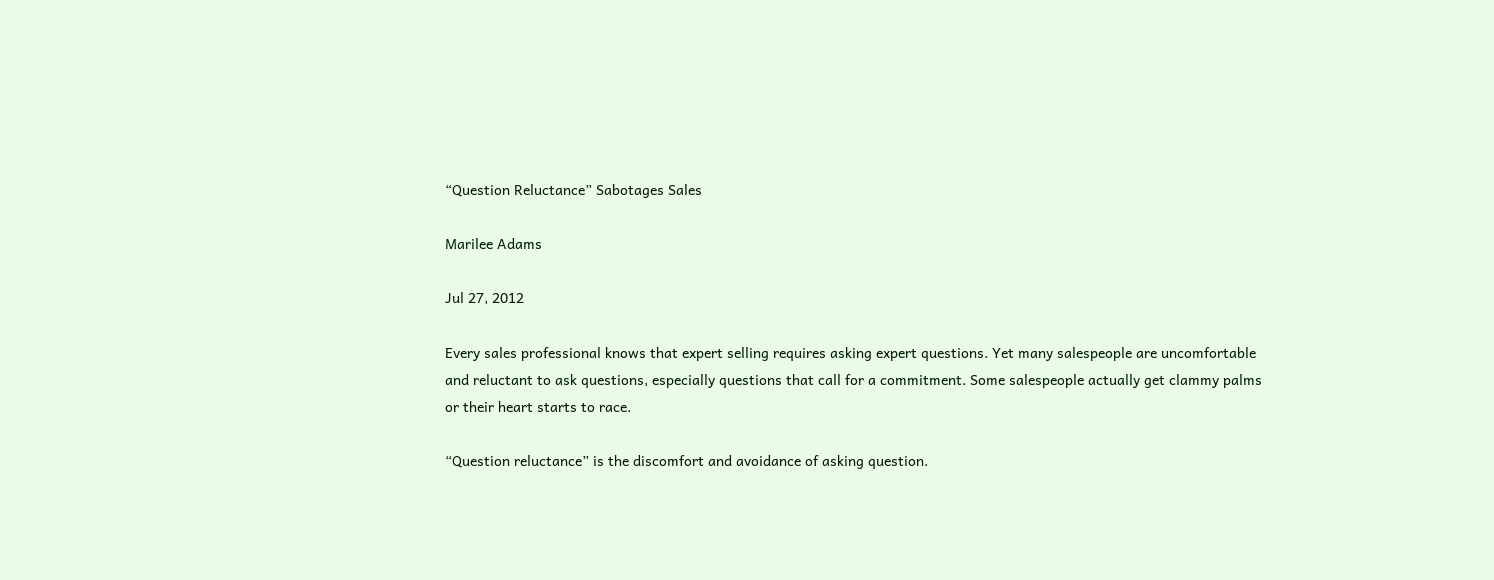“Question Reluctance” Sabotages Sales

Marilee Adams

Jul 27, 2012

Every sales professional knows that expert selling requires asking expert questions. Yet many salespeople are uncomfortable and reluctant to ask questions, especially questions that call for a commitment. Some salespeople actually get clammy palms or their heart starts to race.

“Question reluctance” is the discomfort and avoidance of asking question.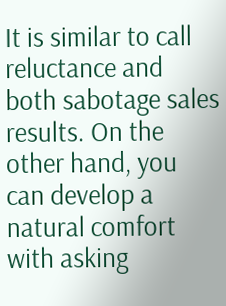It is similar to call reluctance and both sabotage sales results. On the other hand, you can develop a natural comfort with asking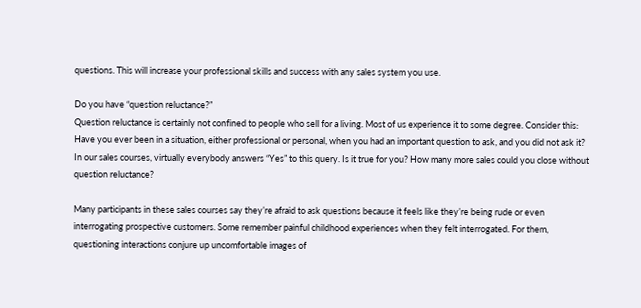questions. This will increase your professional skills and success with any sales system you use.

Do you have “question reluctance?”
Question reluctance is certainly not confined to people who sell for a living. Most of us experience it to some degree. Consider this: Have you ever been in a situation, either professional or personal, when you had an important question to ask, and you did not ask it? In our sales courses, virtually everybody answers “Yes” to this query. Is it true for you? How many more sales could you close without question reluctance?

Many participants in these sales courses say they’re afraid to ask questions because it feels like they’re being rude or even interrogating prospective customers. Some remember painful childhood experiences when they felt interrogated. For them, questioning interactions conjure up uncomfortable images of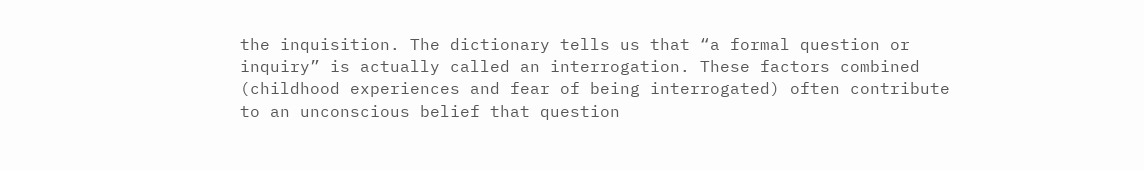the inquisition. The dictionary tells us that “a formal question or inquiry” is actually called an interrogation. These factors combined (childhood experiences and fear of being interrogated) often contribute to an unconscious belief that question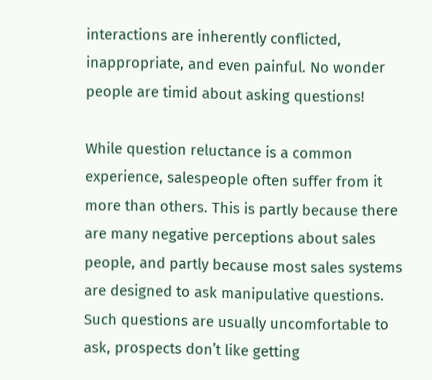interactions are inherently conflicted, inappropriate, and even painful. No wonder people are timid about asking questions!

While question reluctance is a common experience, salespeople often suffer from it more than others. This is partly because there are many negative perceptions about sales people, and partly because most sales systems are designed to ask manipulative questions. Such questions are usually uncomfortable to ask, prospects don’t like getting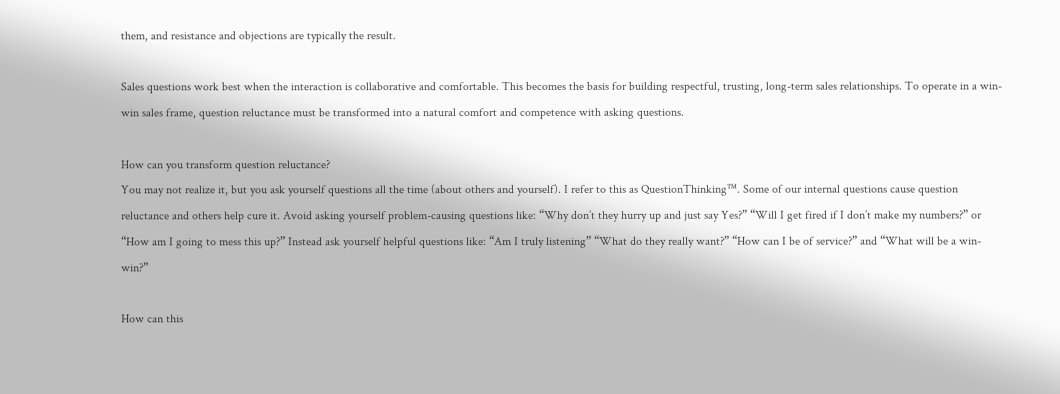them, and resistance and objections are typically the result.

Sales questions work best when the interaction is collaborative and comfortable. This becomes the basis for building respectful, trusting, long-term sales relationships. To operate in a win-win sales frame, question reluctance must be transformed into a natural comfort and competence with asking questions.

How can you transform question reluctance?
You may not realize it, but you ask yourself questions all the time (about others and yourself). I refer to this as QuestionThinking™. Some of our internal questions cause question reluctance and others help cure it. Avoid asking yourself problem-causing questions like: “Why don’t they hurry up and just say Yes?” “Will I get fired if I don’t make my numbers?” or “How am I going to mess this up?” Instead ask yourself helpful questions like: “Am I truly listening” “What do they really want?” “How can I be of service?” and “What will be a win-win?”

How can this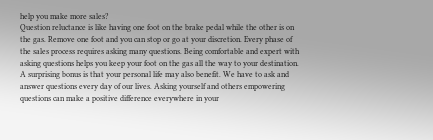help you make more sales?
Question reluctance is like having one foot on the brake pedal while the other is on the gas. Remove one foot and you can stop or go at your discretion. Every phase of the sales process requires asking many questions. Being comfortable and expert with asking questions helps you keep your foot on the gas all the way to your destination. A surprising bonus is that your personal life may also benefit. We have to ask and answer questions every day of our lives. Asking yourself and others empowering questions can make a positive difference everywhere in your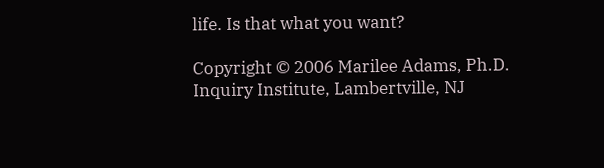life. Is that what you want?

Copyright © 2006 Marilee Adams, Ph.D. Inquiry Institute, Lambertville, NJ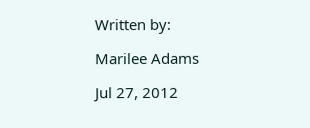Written by:

Marilee Adams

Jul 27, 2012